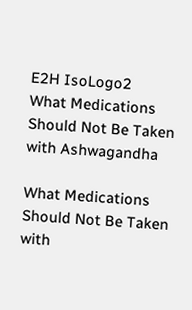E2H IsoLogo2
What Medications Should Not Be Taken with Ashwagandha

What Medications Should Not Be Taken with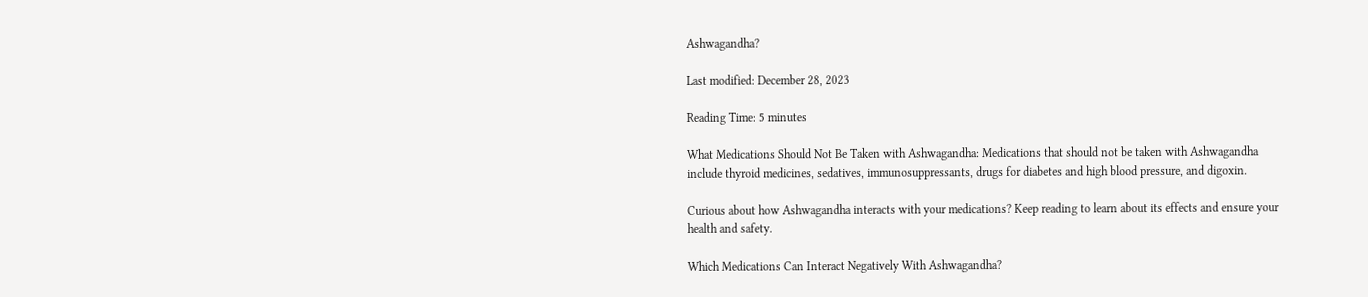Ashwagandha?

Last modified: December 28, 2023

Reading Time: 5 minutes

What Medications Should Not Be Taken with Ashwagandha: Medications that should not be taken with Ashwagandha include thyroid medicines, sedatives, immunosuppressants, drugs for diabetes and high blood pressure, and digoxin.

Curious about how Ashwagandha interacts with your medications? Keep reading to learn about its effects and ensure your health and safety.

Which Medications Can Interact Negatively With Ashwagandha?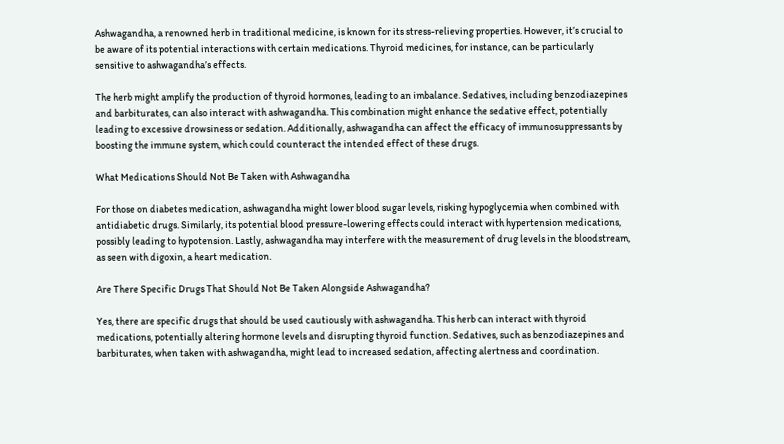Ashwagandha, a renowned herb in traditional medicine, is known for its stress-relieving properties. However, it’s crucial to be aware of its potential interactions with certain medications. Thyroid medicines, for instance, can be particularly sensitive to ashwagandha’s effects.

The herb might amplify the production of thyroid hormones, leading to an imbalance. Sedatives, including benzodiazepines and barbiturates, can also interact with ashwagandha. This combination might enhance the sedative effect, potentially leading to excessive drowsiness or sedation. Additionally, ashwagandha can affect the efficacy of immunosuppressants by boosting the immune system, which could counteract the intended effect of these drugs.

What Medications Should Not Be Taken with Ashwagandha

For those on diabetes medication, ashwagandha might lower blood sugar levels, risking hypoglycemia when combined with antidiabetic drugs. Similarly, its potential blood pressure-lowering effects could interact with hypertension medications, possibly leading to hypotension. Lastly, ashwagandha may interfere with the measurement of drug levels in the bloodstream, as seen with digoxin, a heart medication.

Are There Specific Drugs That Should Not Be Taken Alongside Ashwagandha?

Yes, there are specific drugs that should be used cautiously with ashwagandha. This herb can interact with thyroid medications, potentially altering hormone levels and disrupting thyroid function. Sedatives, such as benzodiazepines and barbiturates, when taken with ashwagandha, might lead to increased sedation, affecting alertness and coordination.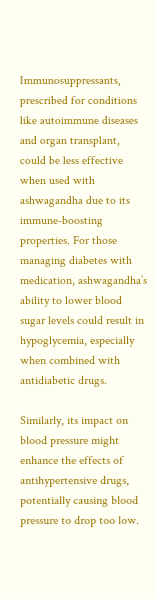Immunosuppressants, prescribed for conditions like autoimmune diseases and organ transplant, could be less effective when used with ashwagandha due to its immune-boosting properties. For those managing diabetes with medication, ashwagandha’s ability to lower blood sugar levels could result in hypoglycemia, especially when combined with antidiabetic drugs.

Similarly, its impact on blood pressure might enhance the effects of antihypertensive drugs, potentially causing blood pressure to drop too low.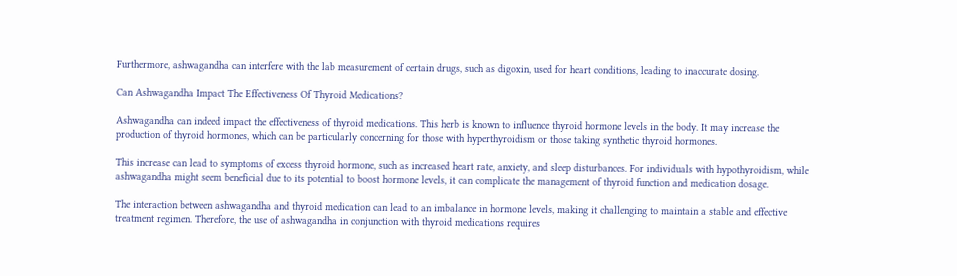Furthermore, ashwagandha can interfere with the lab measurement of certain drugs, such as digoxin, used for heart conditions, leading to inaccurate dosing.

Can Ashwagandha Impact The Effectiveness Of Thyroid Medications?

Ashwagandha can indeed impact the effectiveness of thyroid medications. This herb is known to influence thyroid hormone levels in the body. It may increase the production of thyroid hormones, which can be particularly concerning for those with hyperthyroidism or those taking synthetic thyroid hormones.

This increase can lead to symptoms of excess thyroid hormone, such as increased heart rate, anxiety, and sleep disturbances. For individuals with hypothyroidism, while ashwagandha might seem beneficial due to its potential to boost hormone levels, it can complicate the management of thyroid function and medication dosage.

The interaction between ashwagandha and thyroid medication can lead to an imbalance in hormone levels, making it challenging to maintain a stable and effective treatment regimen. Therefore, the use of ashwagandha in conjunction with thyroid medications requires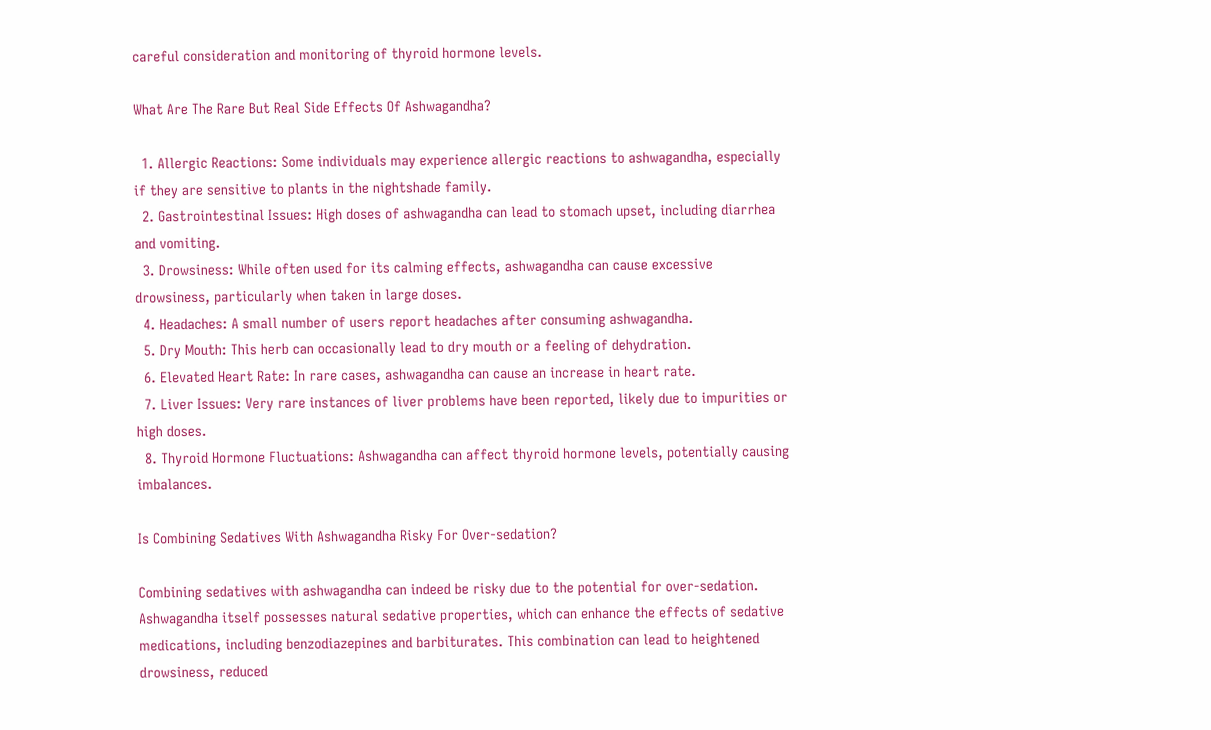careful consideration and monitoring of thyroid hormone levels.

What Are The Rare But Real Side Effects Of Ashwagandha?

  1. Allergic Reactions: Some individuals may experience allergic reactions to ashwagandha, especially if they are sensitive to plants in the nightshade family.
  2. Gastrointestinal Issues: High doses of ashwagandha can lead to stomach upset, including diarrhea and vomiting.
  3. Drowsiness: While often used for its calming effects, ashwagandha can cause excessive drowsiness, particularly when taken in large doses.
  4. Headaches: A small number of users report headaches after consuming ashwagandha.
  5. Dry Mouth: This herb can occasionally lead to dry mouth or a feeling of dehydration.
  6. Elevated Heart Rate: In rare cases, ashwagandha can cause an increase in heart rate.
  7. Liver Issues: Very rare instances of liver problems have been reported, likely due to impurities or high doses.
  8. Thyroid Hormone Fluctuations: Ashwagandha can affect thyroid hormone levels, potentially causing imbalances.

Is Combining Sedatives With Ashwagandha Risky For Over-sedation?

Combining sedatives with ashwagandha can indeed be risky due to the potential for over-sedation. Ashwagandha itself possesses natural sedative properties, which can enhance the effects of sedative medications, including benzodiazepines and barbiturates. This combination can lead to heightened drowsiness, reduced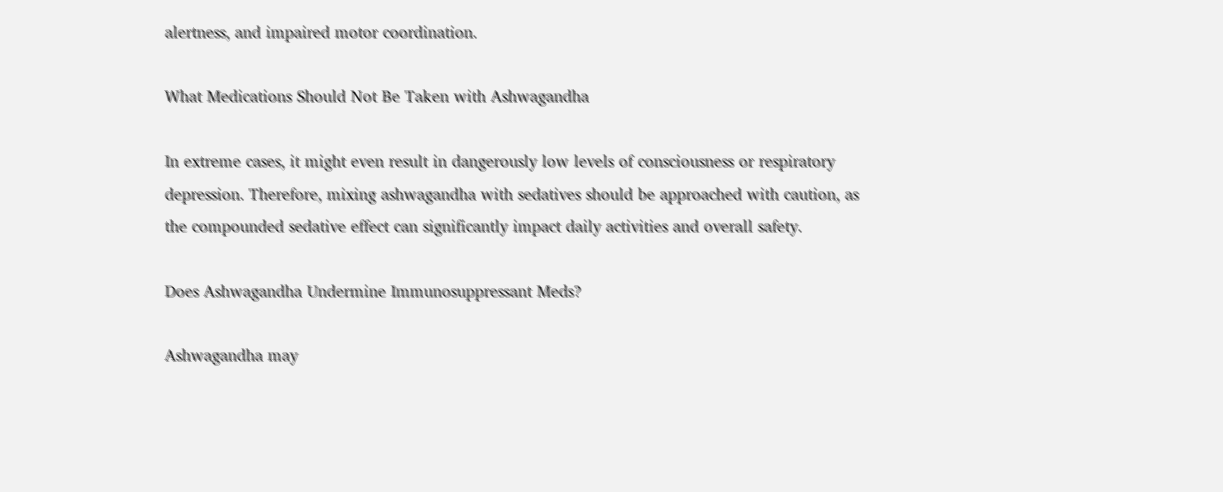alertness, and impaired motor coordination.

What Medications Should Not Be Taken with Ashwagandha

In extreme cases, it might even result in dangerously low levels of consciousness or respiratory depression. Therefore, mixing ashwagandha with sedatives should be approached with caution, as the compounded sedative effect can significantly impact daily activities and overall safety.

Does Ashwagandha Undermine Immunosuppressant Meds?

Ashwagandha may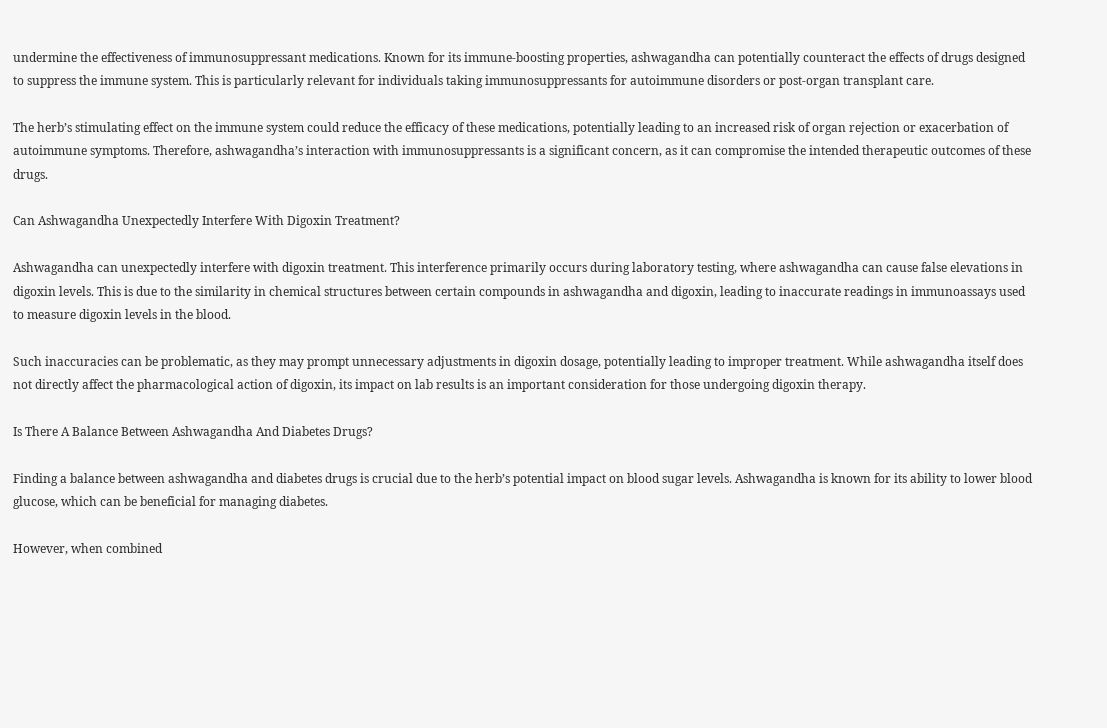undermine the effectiveness of immunosuppressant medications. Known for its immune-boosting properties, ashwagandha can potentially counteract the effects of drugs designed to suppress the immune system. This is particularly relevant for individuals taking immunosuppressants for autoimmune disorders or post-organ transplant care.

The herb’s stimulating effect on the immune system could reduce the efficacy of these medications, potentially leading to an increased risk of organ rejection or exacerbation of autoimmune symptoms. Therefore, ashwagandha’s interaction with immunosuppressants is a significant concern, as it can compromise the intended therapeutic outcomes of these drugs.

Can Ashwagandha Unexpectedly Interfere With Digoxin Treatment?

Ashwagandha can unexpectedly interfere with digoxin treatment. This interference primarily occurs during laboratory testing, where ashwagandha can cause false elevations in digoxin levels. This is due to the similarity in chemical structures between certain compounds in ashwagandha and digoxin, leading to inaccurate readings in immunoassays used to measure digoxin levels in the blood.

Such inaccuracies can be problematic, as they may prompt unnecessary adjustments in digoxin dosage, potentially leading to improper treatment. While ashwagandha itself does not directly affect the pharmacological action of digoxin, its impact on lab results is an important consideration for those undergoing digoxin therapy.

Is There A Balance Between Ashwagandha And Diabetes Drugs?

Finding a balance between ashwagandha and diabetes drugs is crucial due to the herb’s potential impact on blood sugar levels. Ashwagandha is known for its ability to lower blood glucose, which can be beneficial for managing diabetes.

However, when combined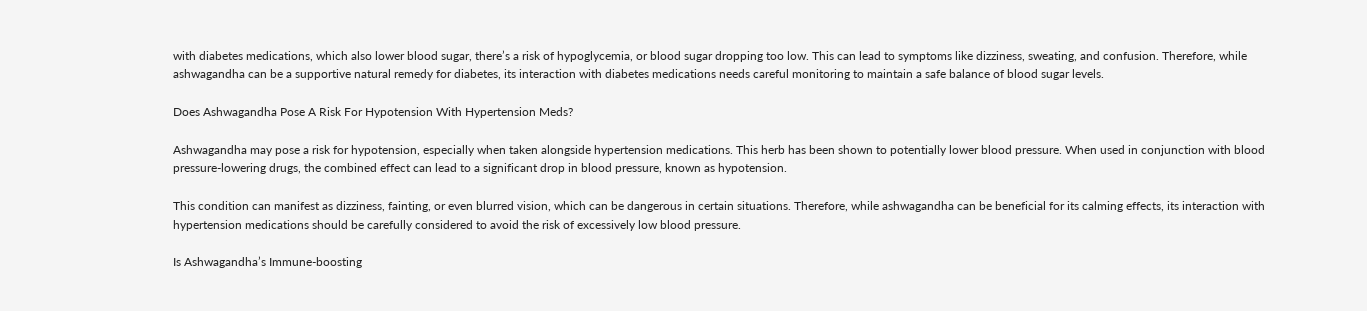with diabetes medications, which also lower blood sugar, there’s a risk of hypoglycemia, or blood sugar dropping too low. This can lead to symptoms like dizziness, sweating, and confusion. Therefore, while ashwagandha can be a supportive natural remedy for diabetes, its interaction with diabetes medications needs careful monitoring to maintain a safe balance of blood sugar levels.

Does Ashwagandha Pose A Risk For Hypotension With Hypertension Meds?

Ashwagandha may pose a risk for hypotension, especially when taken alongside hypertension medications. This herb has been shown to potentially lower blood pressure. When used in conjunction with blood pressure-lowering drugs, the combined effect can lead to a significant drop in blood pressure, known as hypotension.

This condition can manifest as dizziness, fainting, or even blurred vision, which can be dangerous in certain situations. Therefore, while ashwagandha can be beneficial for its calming effects, its interaction with hypertension medications should be carefully considered to avoid the risk of excessively low blood pressure.

Is Ashwagandha’s Immune-boosting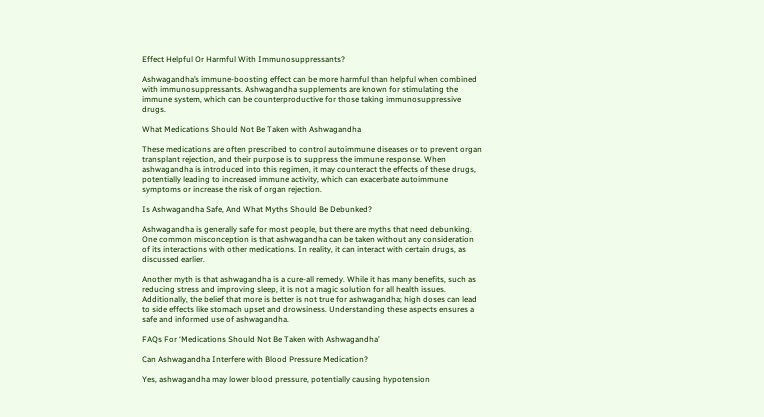Effect Helpful Or Harmful With Immunosuppressants?

Ashwagandha’s immune-boosting effect can be more harmful than helpful when combined with immunosuppressants. Ashwagandha supplements are known for stimulating the immune system, which can be counterproductive for those taking immunosuppressive drugs.

What Medications Should Not Be Taken with Ashwagandha

These medications are often prescribed to control autoimmune diseases or to prevent organ transplant rejection, and their purpose is to suppress the immune response. When ashwagandha is introduced into this regimen, it may counteract the effects of these drugs, potentially leading to increased immune activity, which can exacerbate autoimmune symptoms or increase the risk of organ rejection.

Is Ashwagandha Safe, And What Myths Should Be Debunked?

Ashwagandha is generally safe for most people, but there are myths that need debunking. One common misconception is that ashwagandha can be taken without any consideration of its interactions with other medications. In reality, it can interact with certain drugs, as discussed earlier.

Another myth is that ashwagandha is a cure-all remedy. While it has many benefits, such as reducing stress and improving sleep, it is not a magic solution for all health issues. Additionally, the belief that more is better is not true for ashwagandha; high doses can lead to side effects like stomach upset and drowsiness. Understanding these aspects ensures a safe and informed use of ashwagandha.

FAQs For ‘Medications Should Not Be Taken with Ashwagandha’

Can Ashwagandha Interfere with Blood Pressure Medication?

Yes, ashwagandha may lower blood pressure, potentially causing hypotension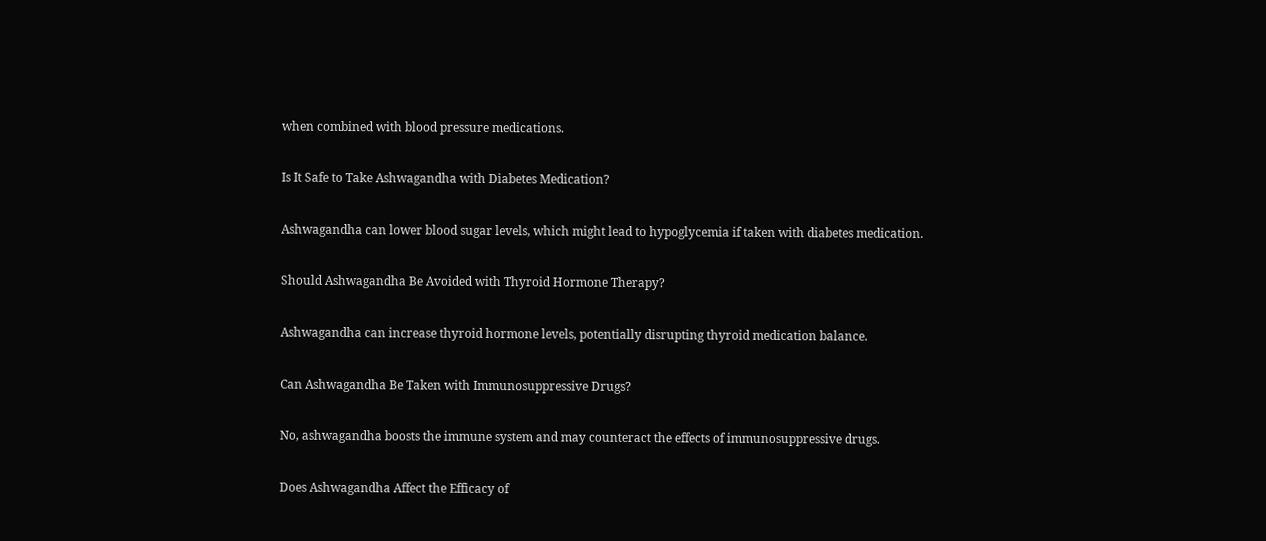when combined with blood pressure medications.

Is It Safe to Take Ashwagandha with Diabetes Medication?

Ashwagandha can lower blood sugar levels, which might lead to hypoglycemia if taken with diabetes medication.

Should Ashwagandha Be Avoided with Thyroid Hormone Therapy?

Ashwagandha can increase thyroid hormone levels, potentially disrupting thyroid medication balance.

Can Ashwagandha Be Taken with Immunosuppressive Drugs?

No, ashwagandha boosts the immune system and may counteract the effects of immunosuppressive drugs.

Does Ashwagandha Affect the Efficacy of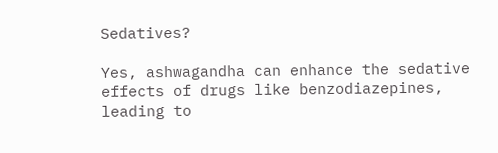Sedatives?

Yes, ashwagandha can enhance the sedative effects of drugs like benzodiazepines, leading to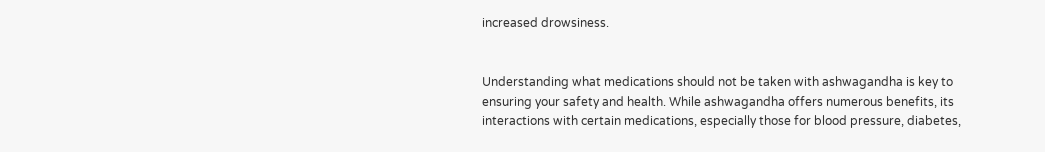increased drowsiness.


Understanding what medications should not be taken with ashwagandha is key to ensuring your safety and health. While ashwagandha offers numerous benefits, its interactions with certain medications, especially those for blood pressure, diabetes,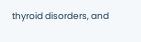thyroid disorders, and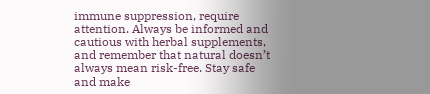immune suppression, require attention. Always be informed and cautious with herbal supplements, and remember that natural doesn’t always mean risk-free. Stay safe and make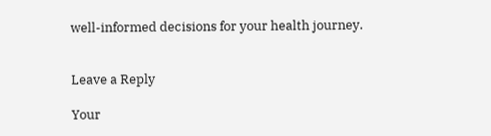well-informed decisions for your health journey.


Leave a Reply

Your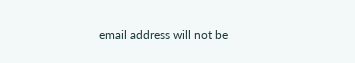email address will not be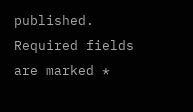published. Required fields are marked *